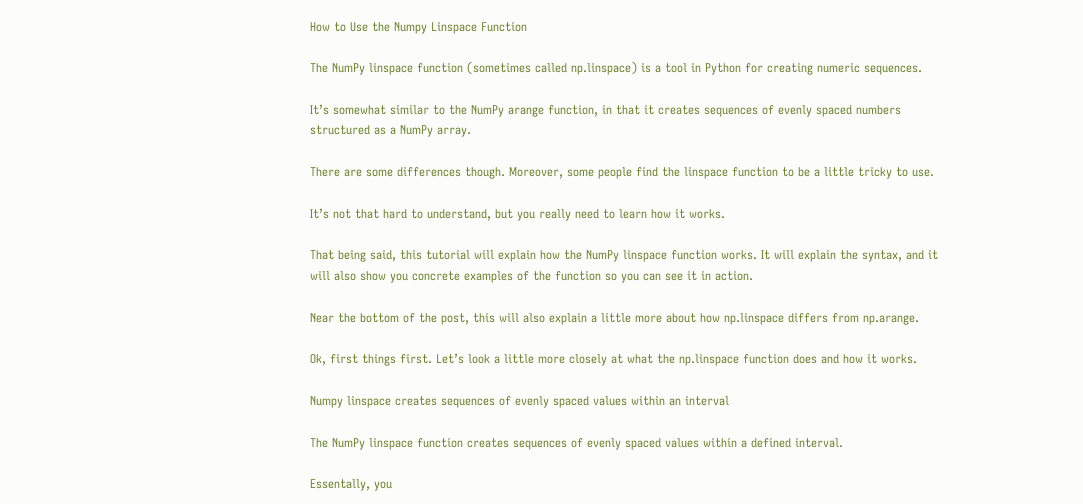How to Use the Numpy Linspace Function

The NumPy linspace function (sometimes called np.linspace) is a tool in Python for creating numeric sequences.

It’s somewhat similar to the NumPy arange function, in that it creates sequences of evenly spaced numbers structured as a NumPy array.

There are some differences though. Moreover, some people find the linspace function to be a little tricky to use.

It’s not that hard to understand, but you really need to learn how it works.

That being said, this tutorial will explain how the NumPy linspace function works. It will explain the syntax, and it will also show you concrete examples of the function so you can see it in action.

Near the bottom of the post, this will also explain a little more about how np.linspace differs from np.arange.

Ok, first things first. Let’s look a little more closely at what the np.linspace function does and how it works.

Numpy linspace creates sequences of evenly spaced values within an interval

The NumPy linspace function creates sequences of evenly spaced values within a defined interval.

Essentally, you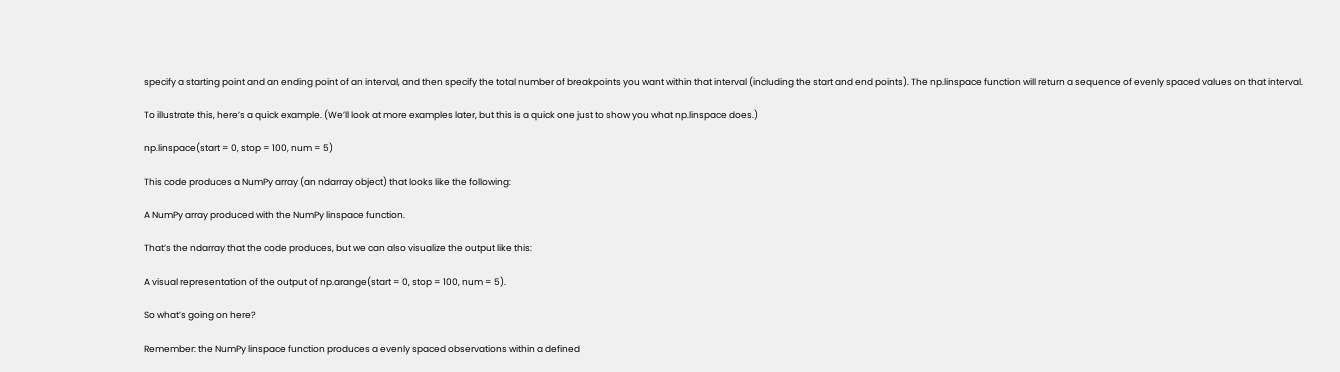specify a starting point and an ending point of an interval, and then specify the total number of breakpoints you want within that interval (including the start and end points). The np.linspace function will return a sequence of evenly spaced values on that interval.

To illustrate this, here’s a quick example. (We’ll look at more examples later, but this is a quick one just to show you what np.linspace does.)

np.linspace(start = 0, stop = 100, num = 5)

This code produces a NumPy array (an ndarray object) that looks like the following:

A NumPy array produced with the NumPy linspace function.

That’s the ndarray that the code produces, but we can also visualize the output like this:

A visual representation of the output of np.arange(start = 0, stop = 100, num = 5).

So what’s going on here?

Remember: the NumPy linspace function produces a evenly spaced observations within a defined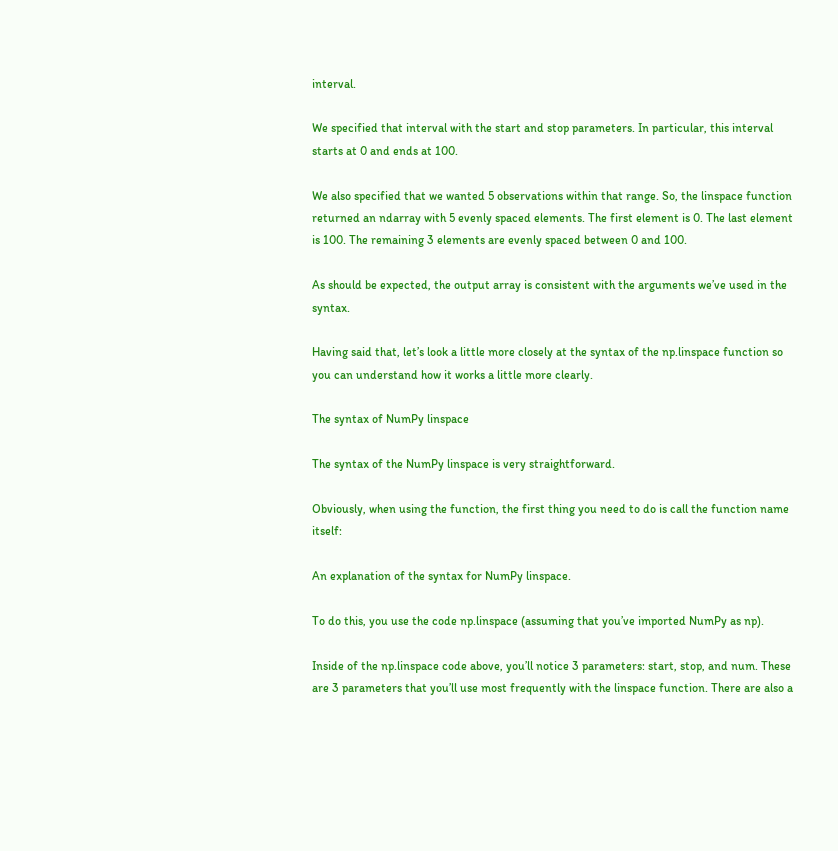interval.

We specified that interval with the start and stop parameters. In particular, this interval starts at 0 and ends at 100.

We also specified that we wanted 5 observations within that range. So, the linspace function returned an ndarray with 5 evenly spaced elements. The first element is 0. The last element is 100. The remaining 3 elements are evenly spaced between 0 and 100.

As should be expected, the output array is consistent with the arguments we’ve used in the syntax.

Having said that, let’s look a little more closely at the syntax of the np.linspace function so you can understand how it works a little more clearly.

The syntax of NumPy linspace

The syntax of the NumPy linspace is very straightforward.

Obviously, when using the function, the first thing you need to do is call the function name itself:

An explanation of the syntax for NumPy linspace.

To do this, you use the code np.linspace (assuming that you’ve imported NumPy as np).

Inside of the np.linspace code above, you’ll notice 3 parameters: start, stop, and num. These are 3 parameters that you’ll use most frequently with the linspace function. There are also a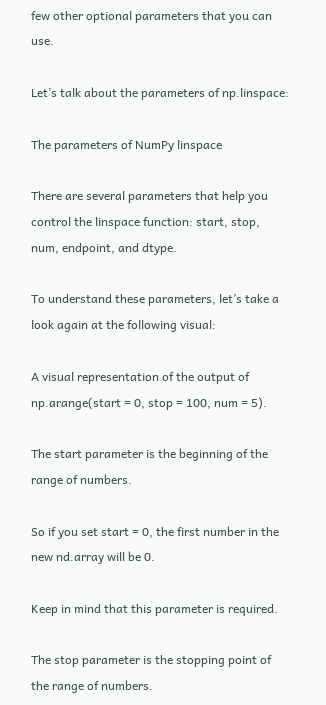few other optional parameters that you can use.

Let’s talk about the parameters of np.linspace:

The parameters of NumPy linspace

There are several parameters that help you control the linspace function: start, stop, num, endpoint, and dtype.

To understand these parameters, let’s take a look again at the following visual:

A visual representation of the output of np.arange(start = 0, stop = 100, num = 5).

The start parameter is the beginning of the range of numbers.

So if you set start = 0, the first number in the new nd.array will be 0.

Keep in mind that this parameter is required.

The stop parameter is the stopping point of the range of numbers.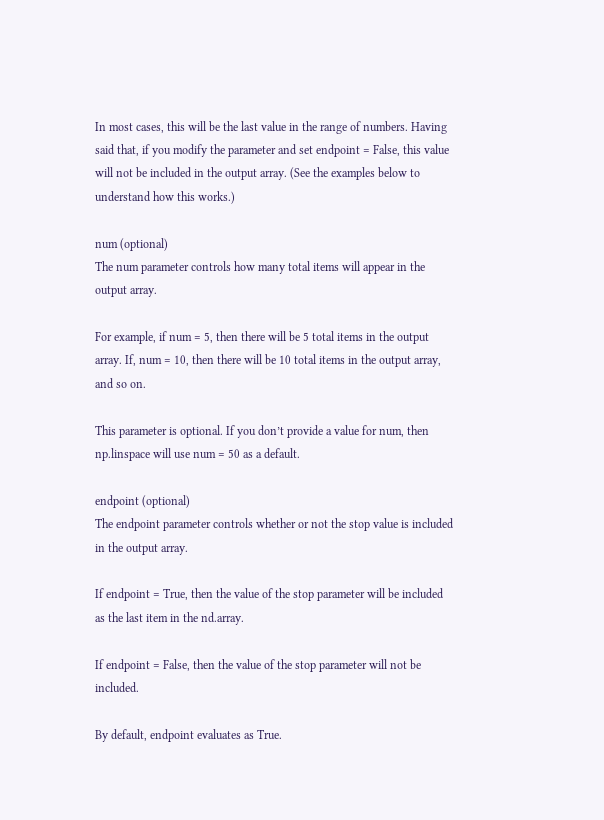In most cases, this will be the last value in the range of numbers. Having said that, if you modify the parameter and set endpoint = False, this value will not be included in the output array. (See the examples below to understand how this works.)

num (optional)
The num parameter controls how many total items will appear in the output array.

For example, if num = 5, then there will be 5 total items in the output array. If, num = 10, then there will be 10 total items in the output array, and so on.

This parameter is optional. If you don’t provide a value for num, then np.linspace will use num = 50 as a default.

endpoint (optional)
The endpoint parameter controls whether or not the stop value is included in the output array.

If endpoint = True, then the value of the stop parameter will be included as the last item in the nd.array.

If endpoint = False, then the value of the stop parameter will not be included.

By default, endpoint evaluates as True.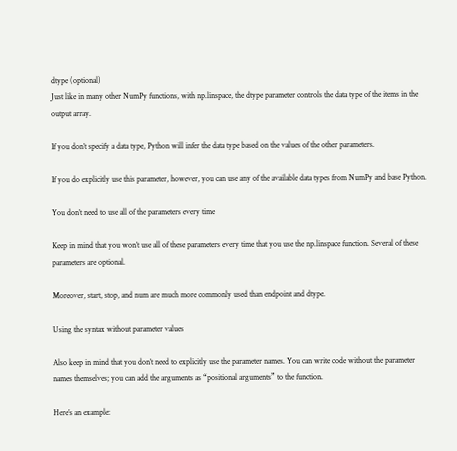dtype (optional)
Just like in many other NumPy functions, with np.linspace, the dtype parameter controls the data type of the items in the output array.

If you don’t specify a data type, Python will infer the data type based on the values of the other parameters.

If you do explicitly use this parameter, however, you can use any of the available data types from NumPy and base Python.

You don’t need to use all of the parameters every time

Keep in mind that you won’t use all of these parameters every time that you use the np.linspace function. Several of these parameters are optional.

Moreover, start, stop, and num are much more commonly used than endpoint and dtype.

Using the syntax without parameter values

Also keep in mind that you don’t need to explicitly use the parameter names. You can write code without the parameter names themselves; you can add the arguments as “positional arguments” to the function.

Here’s an example: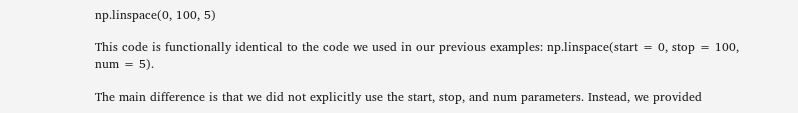np.linspace(0, 100, 5)

This code is functionally identical to the code we used in our previous examples: np.linspace(start = 0, stop = 100, num = 5).

The main difference is that we did not explicitly use the start, stop, and num parameters. Instead, we provided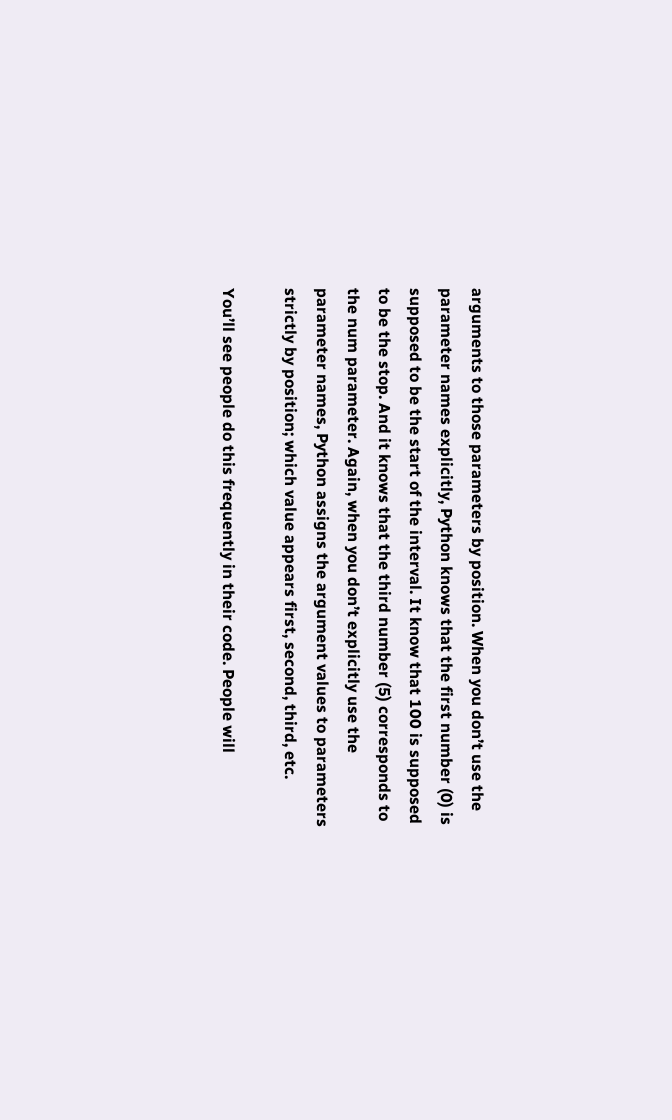arguments to those parameters by position. When you don’t use the parameter names explicitly, Python knows that the first number (0) is supposed to be the start of the interval. It know that 100 is supposed to be the stop. And it knows that the third number (5) corresponds to the num parameter. Again, when you don’t explicitly use the parameter names, Python assigns the argument values to parameters strictly by position; which value appears first, second, third, etc.

You’ll see people do this frequently in their code. People will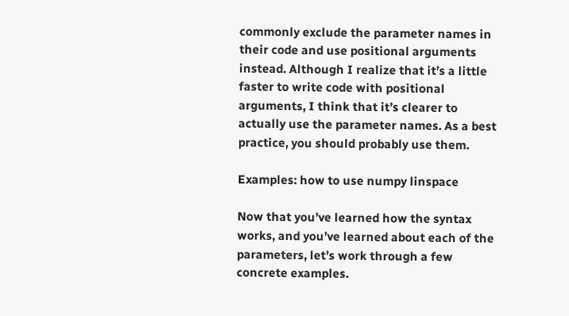commonly exclude the parameter names in their code and use positional arguments instead. Although I realize that it’s a little faster to write code with positional arguments, I think that it’s clearer to actually use the parameter names. As a best practice, you should probably use them.

Examples: how to use numpy linspace

Now that you’ve learned how the syntax works, and you’ve learned about each of the parameters, let’s work through a few concrete examples.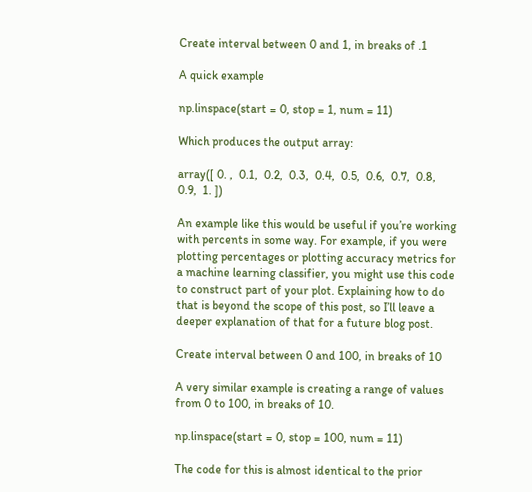Create interval between 0 and 1, in breaks of .1

A quick example

np.linspace(start = 0, stop = 1, num = 11)

Which produces the output array:

array([ 0. ,  0.1,  0.2,  0.3,  0.4,  0.5,  0.6,  0.7,  0.8,  0.9,  1. ])

An example like this would be useful if you’re working with percents in some way. For example, if you were plotting percentages or plotting accuracy metrics for a machine learning classifier, you might use this code to construct part of your plot. Explaining how to do that is beyond the scope of this post, so I’ll leave a deeper explanation of that for a future blog post.

Create interval between 0 and 100, in breaks of 10

A very similar example is creating a range of values from 0 to 100, in breaks of 10.

np.linspace(start = 0, stop = 100, num = 11)

The code for this is almost identical to the prior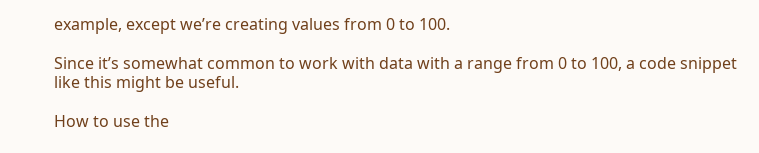example, except we’re creating values from 0 to 100.

Since it’s somewhat common to work with data with a range from 0 to 100, a code snippet like this might be useful.

How to use the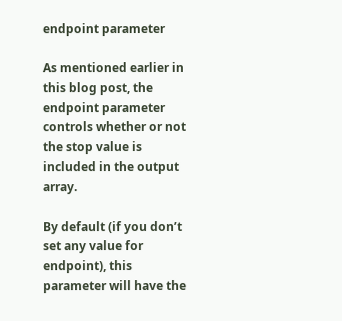endpoint parameter

As mentioned earlier in this blog post, the endpoint parameter controls whether or not the stop value is included in the output array.

By default (if you don’t set any value for endpoint), this parameter will have the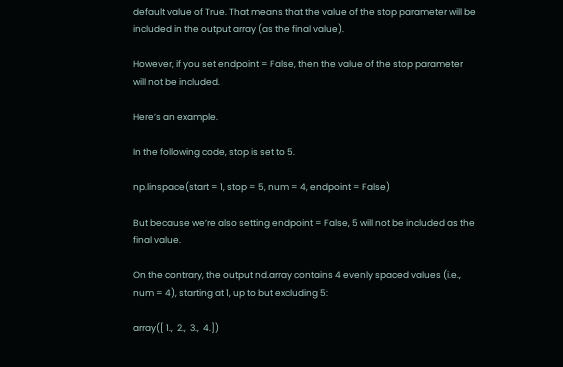default value of True. That means that the value of the stop parameter will be included in the output array (as the final value).

However, if you set endpoint = False, then the value of the stop parameter will not be included.

Here’s an example.

In the following code, stop is set to 5.

np.linspace(start = 1, stop = 5, num = 4, endpoint = False)

But because we’re also setting endpoint = False, 5 will not be included as the final value.

On the contrary, the output nd.array contains 4 evenly spaced values (i.e., num = 4), starting at 1, up to but excluding 5:

array([ 1.,  2.,  3.,  4.])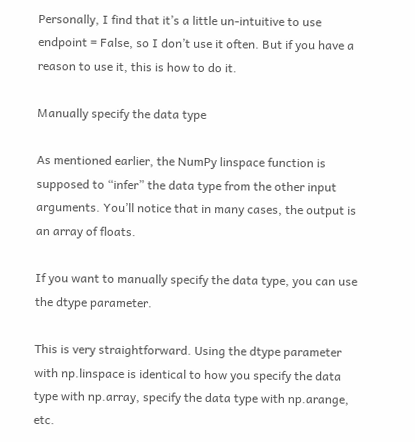Personally, I find that it’s a little un-intuitive to use endpoint = False, so I don’t use it often. But if you have a reason to use it, this is how to do it.

Manually specify the data type

As mentioned earlier, the NumPy linspace function is supposed to “infer” the data type from the other input arguments. You’ll notice that in many cases, the output is an array of floats.

If you want to manually specify the data type, you can use the dtype parameter.

This is very straightforward. Using the dtype parameter with np.linspace is identical to how you specify the data type with np.array, specify the data type with np.arange, etc.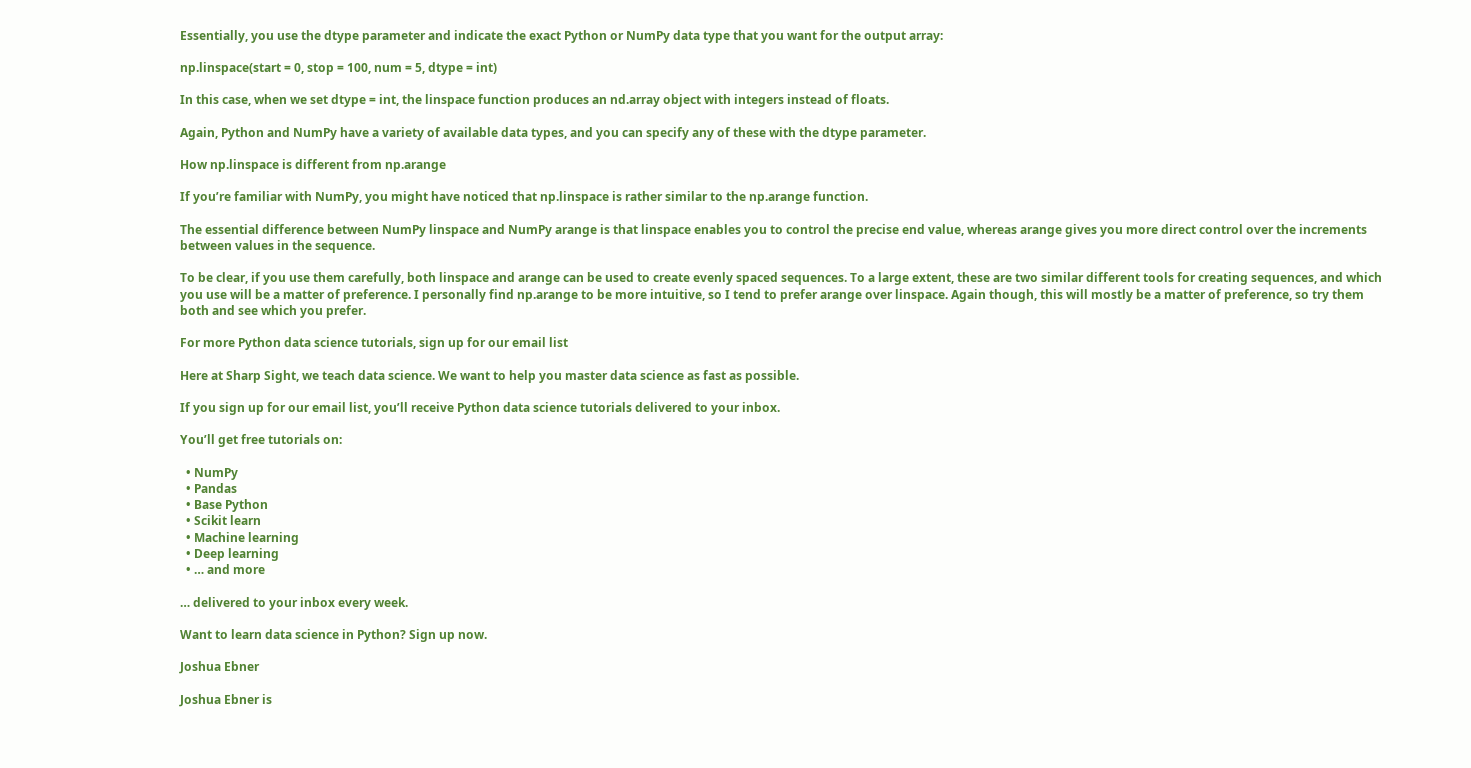Essentially, you use the dtype parameter and indicate the exact Python or NumPy data type that you want for the output array:

np.linspace(start = 0, stop = 100, num = 5, dtype = int)

In this case, when we set dtype = int, the linspace function produces an nd.array object with integers instead of floats.

Again, Python and NumPy have a variety of available data types, and you can specify any of these with the dtype parameter.

How np.linspace is different from np.arange

If you’re familiar with NumPy, you might have noticed that np.linspace is rather similar to the np.arange function.

The essential difference between NumPy linspace and NumPy arange is that linspace enables you to control the precise end value, whereas arange gives you more direct control over the increments between values in the sequence.

To be clear, if you use them carefully, both linspace and arange can be used to create evenly spaced sequences. To a large extent, these are two similar different tools for creating sequences, and which you use will be a matter of preference. I personally find np.arange to be more intuitive, so I tend to prefer arange over linspace. Again though, this will mostly be a matter of preference, so try them both and see which you prefer.

For more Python data science tutorials, sign up for our email list

Here at Sharp Sight, we teach data science. We want to help you master data science as fast as possible.

If you sign up for our email list, you’ll receive Python data science tutorials delivered to your inbox.

You’ll get free tutorials on:

  • NumPy
  • Pandas
  • Base Python
  • Scikit learn
  • Machine learning
  • Deep learning
  • … and more

… delivered to your inbox every week.

Want to learn data science in Python? Sign up now.

Joshua Ebner

Joshua Ebner is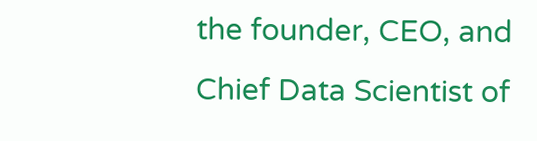the founder, CEO, and Chief Data Scientist of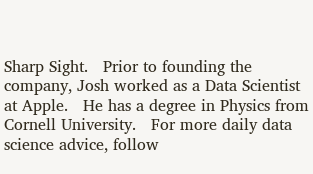Sharp Sight.   Prior to founding the company, Josh worked as a Data Scientist at Apple.   He has a degree in Physics from Cornell University.   For more daily data science advice, follow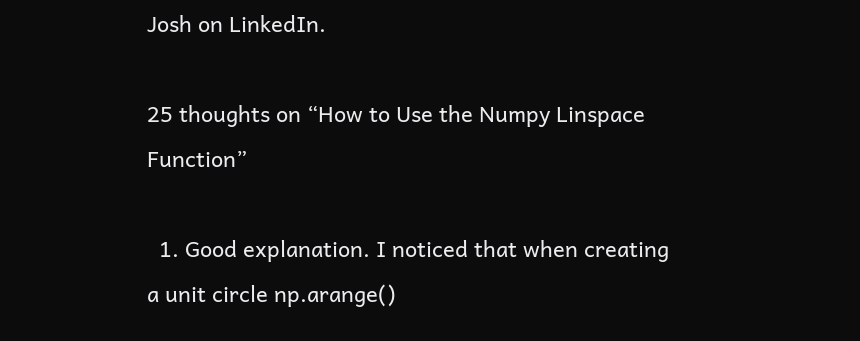Josh on LinkedIn.

25 thoughts on “How to Use the Numpy Linspace Function”

  1. Good explanation. I noticed that when creating a unit circle np.arange()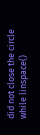did not close the circle while linspace()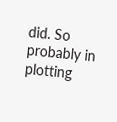did. So probably in plotting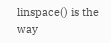linspace() is the way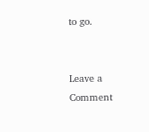to go.


Leave a Comment